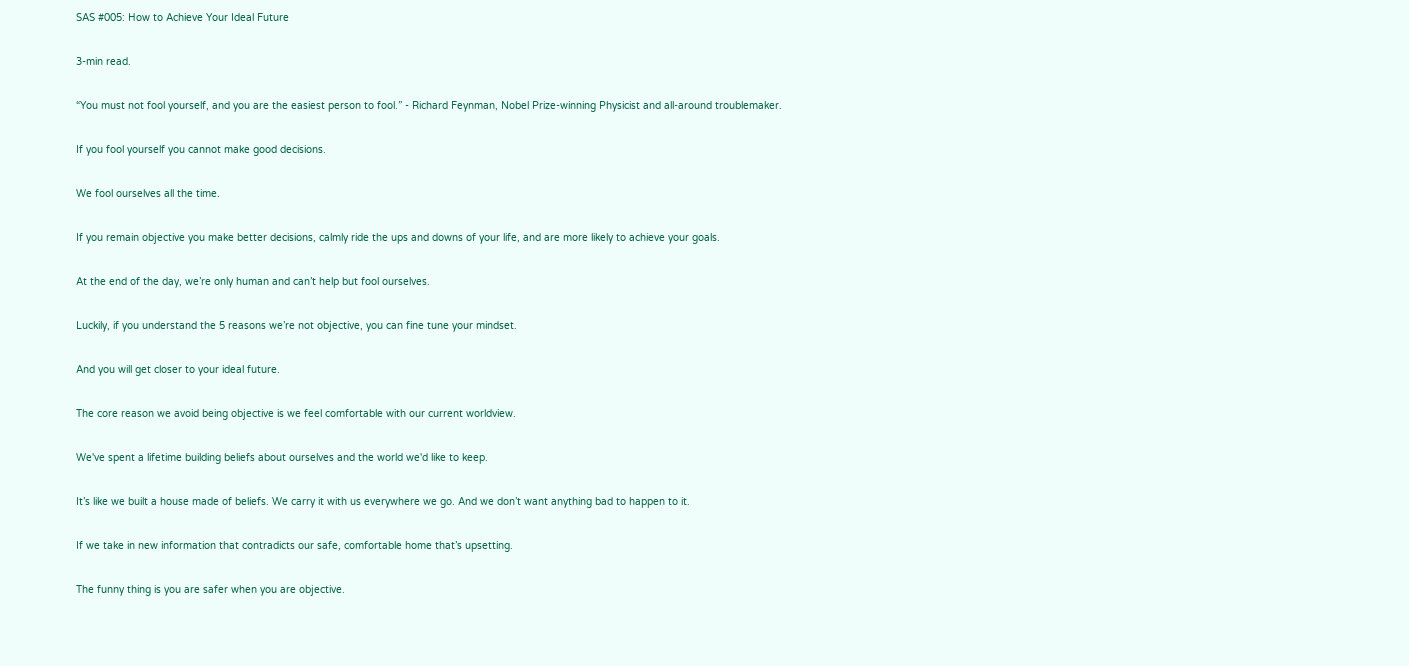SAS #005: How to Achieve Your Ideal Future

3-min read.

“You must not fool yourself, and you are the easiest person to fool.” - Richard Feynman, Nobel Prize-winning Physicist and all-around troublemaker.

If you fool yourself you cannot make good decisions.

We fool ourselves all the time.

If you remain objective you make better decisions, calmly ride the ups and downs of your life, and are more likely to achieve your goals.

At the end of the day, we’re only human and can’t help but fool ourselves.

Luckily, if you understand the 5 reasons we’re not objective, you can fine tune your mindset.

And you will get closer to your ideal future.

The core reason we avoid being objective is we feel comfortable with our current worldview.

We've spent a lifetime building beliefs about ourselves and the world we'd like to keep.

It’s like we built a house made of beliefs. We carry it with us everywhere we go. And we don’t want anything bad to happen to it.

If we take in new information that contradicts our safe, comfortable home that’s upsetting.

The funny thing is you are safer when you are objective.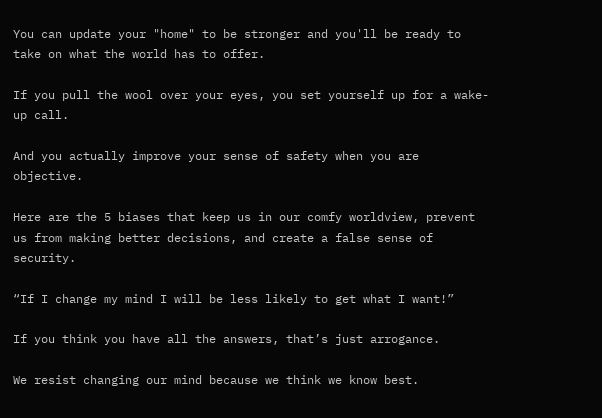You can update your "home" to be stronger and you'll be ready to take on what the world has to offer.

If you pull the wool over your eyes, you set yourself up for a wake-up call.

And you actually improve your sense of safety when you are objective.

Here are the 5 biases that keep us in our comfy worldview, prevent us from making better decisions, and create a false sense of security.

“If I change my mind I will be less likely to get what I want!”

If you think you have all the answers, that’s just arrogance.

We resist changing our mind because we think we know best.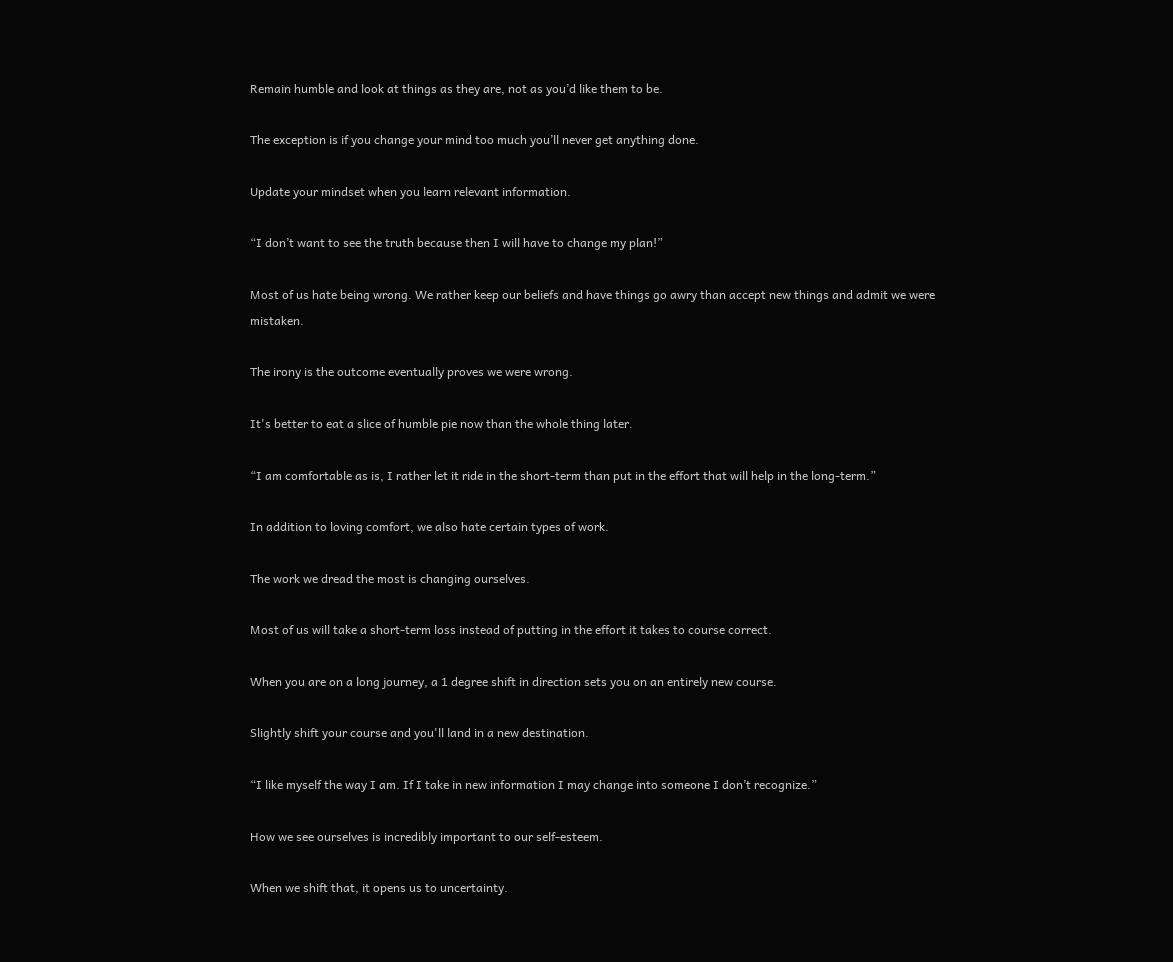Remain humble and look at things as they are, not as you’d like them to be.

The exception is if you change your mind too much you’ll never get anything done.

Update your mindset when you learn relevant information.

“I don’t want to see the truth because then I will have to change my plan!”

Most of us hate being wrong. We rather keep our beliefs and have things go awry than accept new things and admit we were mistaken.

The irony is the outcome eventually proves we were wrong.

It's better to eat a slice of humble pie now than the whole thing later.

“I am comfortable as is, I rather let it ride in the short-term than put in the effort that will help in the long-term.”

In addition to loving comfort, we also hate certain types of work.

The work we dread the most is changing ourselves.

Most of us will take a short-term loss instead of putting in the effort it takes to course correct.

When you are on a long journey, a 1 degree shift in direction sets you on an entirely new course.

Slightly shift your course and you'll land in a new destination.

“I like myself the way I am. If I take in new information I may change into someone I don’t recognize.”

How we see ourselves is incredibly important to our self-esteem.

When we shift that, it opens us to uncertainty.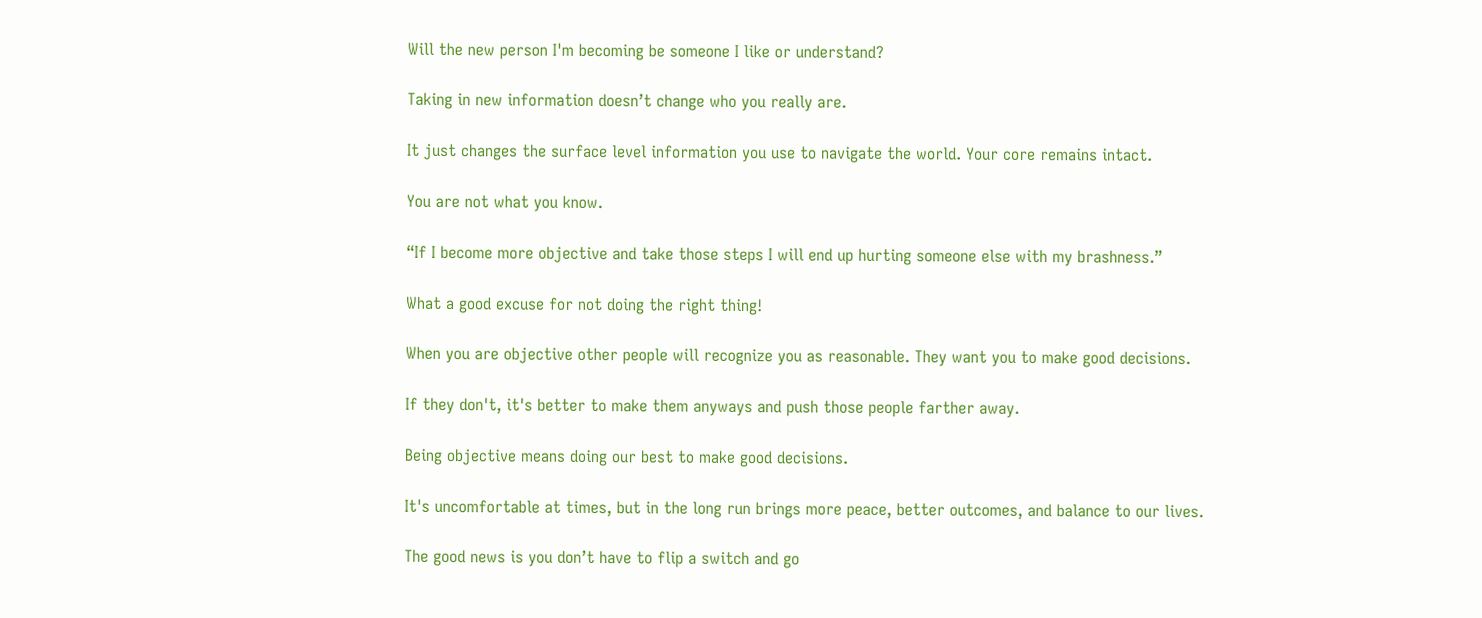Will the new person I'm becoming be someone I like or understand?

Taking in new information doesn’t change who you really are.

It just changes the surface level information you use to navigate the world. Your core remains intact.

You are not what you know.

“If I become more objective and take those steps I will end up hurting someone else with my brashness.”

What a good excuse for not doing the right thing!

When you are objective other people will recognize you as reasonable. They want you to make good decisions.

If they don't, it's better to make them anyways and push those people farther away.

Being objective means doing our best to make good decisions.

It's uncomfortable at times, but in the long run brings more peace, better outcomes, and balance to our lives.

The good news is you don’t have to flip a switch and go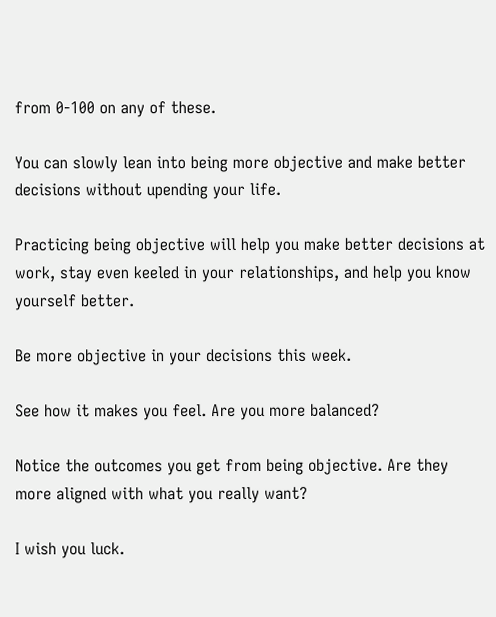from 0-100 on any of these.

You can slowly lean into being more objective and make better decisions without upending your life.

Practicing being objective will help you make better decisions at work, stay even keeled in your relationships, and help you know yourself better.

Be more objective in your decisions this week.

See how it makes you feel. Are you more balanced?

Notice the outcomes you get from being objective. Are they more aligned with what you really want?

I wish you luck.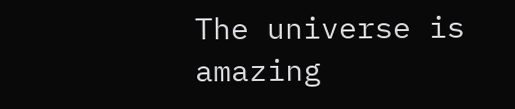The universe is amazing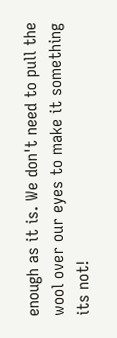enough as it is. We don't need to pull the wool over our eyes to make it something its not!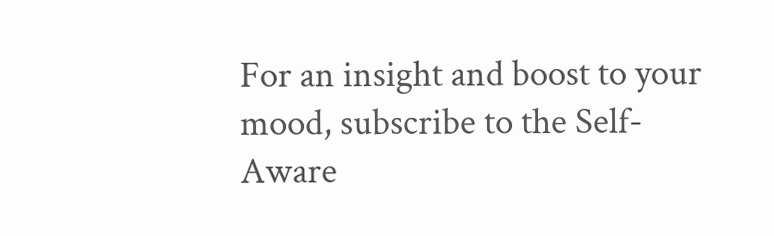For an insight and boost to your mood, subscribe to the Self-Aware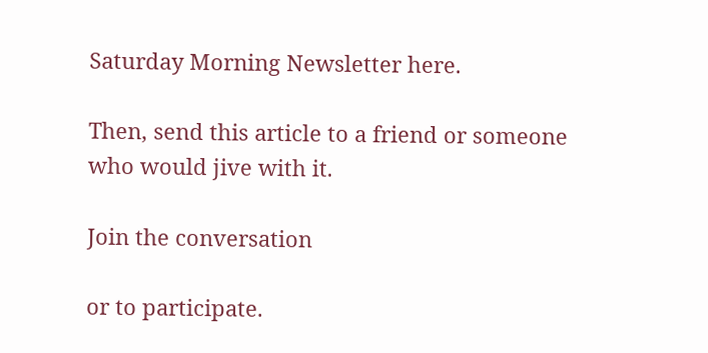Saturday Morning Newsletter here.

Then, send this article to a friend or someone who would jive with it.

Join the conversation

or to participate.